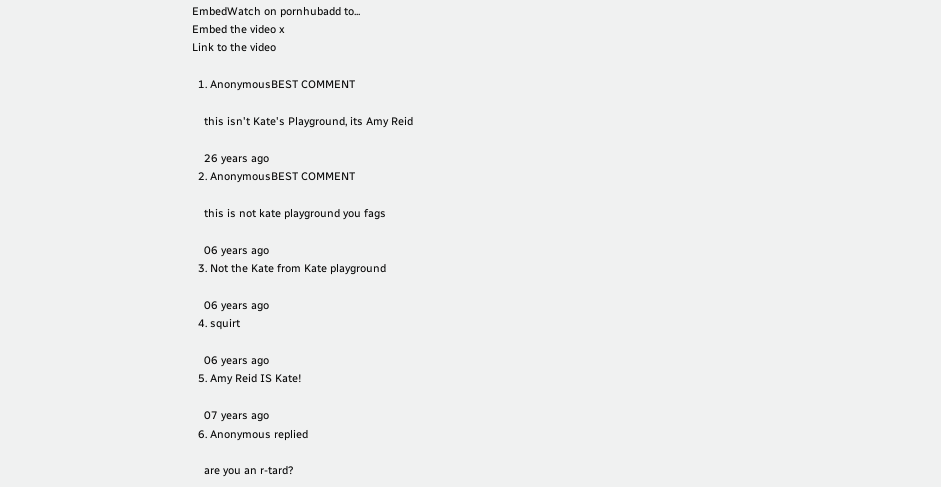EmbedWatch on pornhubadd to...
Embed the video x
Link to the video

  1. AnonymousBEST COMMENT

    this isn't Kate's Playground, its Amy Reid

    26 years ago
  2. AnonymousBEST COMMENT

    this is not kate playground you fags

    06 years ago
  3. Not the Kate from Kate playground

    06 years ago
  4. squirt

    06 years ago
  5. Amy Reid IS Kate!

    07 years ago
  6. Anonymous replied

    are you an r-tard?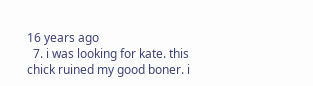16 years ago
  7. i was looking for kate. this chick ruined my good boner. i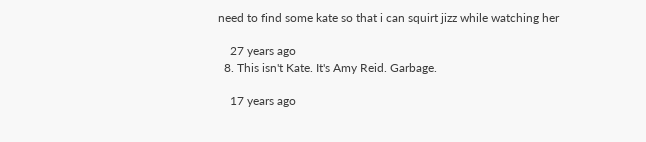need to find some kate so that i can squirt jizz while watching her

    27 years ago
  8. This isn't Kate. It's Amy Reid. Garbage.

    17 years ago